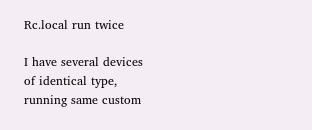Rc.local run twice

I have several devices of identical type, running same custom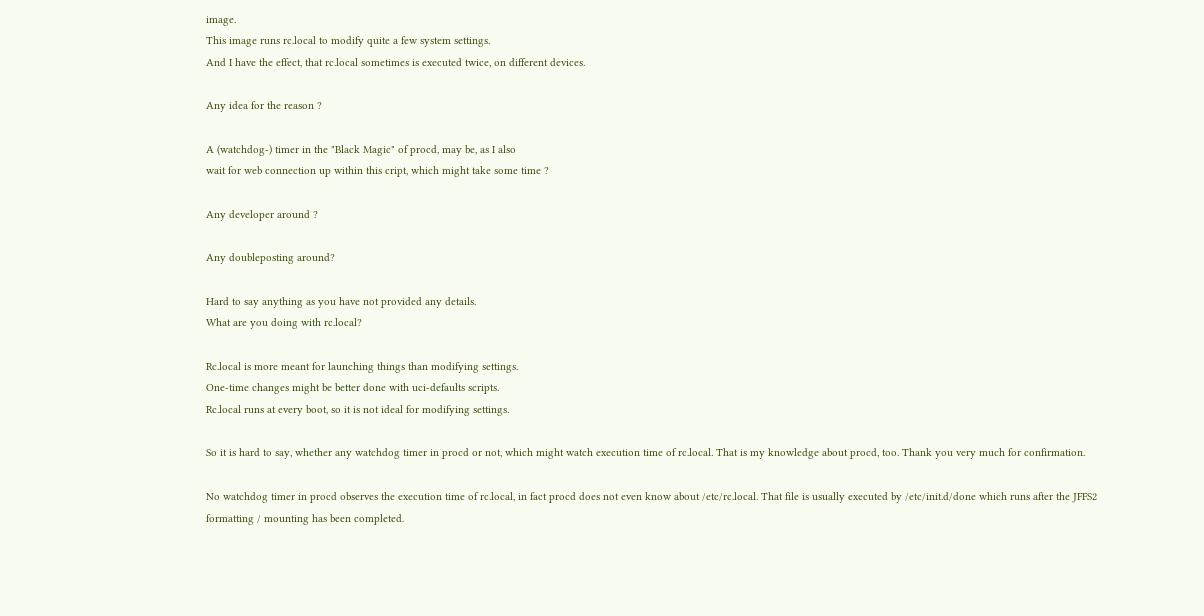image.
This image runs rc.local to modify quite a few system settings.
And I have the effect, that rc.local sometimes is executed twice, on different devices.

Any idea for the reason ?

A (watchdog-) timer in the "Black Magic" of procd, may be, as I also
wait for web connection up within this cript, which might take some time ?

Any developer around ?

Any doubleposting around?

Hard to say anything as you have not provided any details.
What are you doing with rc.local?

Rc.local is more meant for launching things than modifying settings.
One-time changes might be better done with uci-defaults scripts.
Rc.local runs at every boot, so it is not ideal for modifying settings.

So it is hard to say, whether any watchdog timer in procd or not, which might watch execution time of rc.local. That is my knowledge about procd, too. Thank you very much for confirmation.

No watchdog timer in procd observes the execution time of rc.local, in fact procd does not even know about /etc/rc.local. That file is usually executed by /etc/init.d/done which runs after the JFFS2 formatting / mounting has been completed.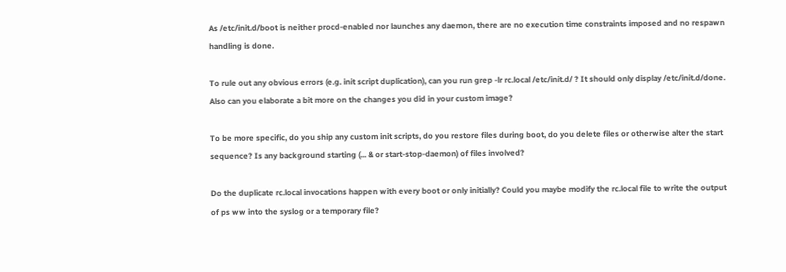As /etc/init.d/boot is neither procd-enabled nor launches any daemon, there are no execution time constraints imposed and no respawn handling is done.

To rule out any obvious errors (e.g. init script duplication), can you run grep -lr rc.local /etc/init.d/ ? It should only display /etc/init.d/done. Also can you elaborate a bit more on the changes you did in your custom image?

To be more specific, do you ship any custom init scripts, do you restore files during boot, do you delete files or otherwise alter the start sequence? Is any background starting (... & or start-stop-daemon) of files involved?

Do the duplicate rc.local invocations happen with every boot or only initially? Could you maybe modify the rc.local file to write the output of ps ww into the syslog or a temporary file?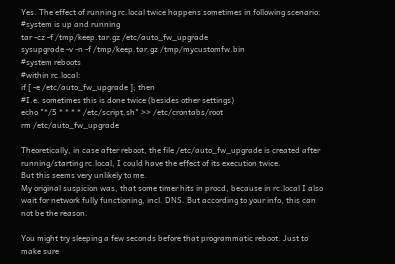Yes. The effect of running rc.local twice happens sometimes in following scenario:
#system is up and running
tar -cz -f /tmp/keep.tar.gz /etc/auto_fw_upgrade
sysupgrade -v -n -f /tmp/keep.tar.gz /tmp/mycustomfw.bin
#system reboots
#within rc.local:
if [ -e /etc/auto_fw_upgrade ]; then
#I.e. sometimes this is done twice (besides other settings)
echo "*/5 * * * * /etc/script.sh" >> /etc/crontabs/root
rm /etc/auto_fw_upgrade

Theoretically, in case after reboot, the file /etc/auto_fw_upgrade is created after running/starting rc.local, I could have the effect of its execution twice.
But this seems very unlikely to me.
My original suspicion was, that some timer hits in procd, because in rc.local I also wait for network fully functioning, incl. DNS. But according to your info, this can not be the reason.

You might try sleeping a few seconds before that programmatic reboot. Just to make sure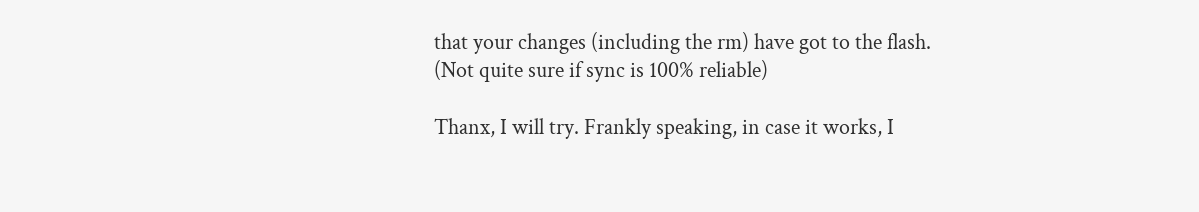that your changes (including the rm) have got to the flash. (Not quite sure if sync is 100% reliable)

Thanx, I will try. Frankly speaking, in case it works, I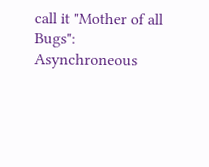call it "Mother of all Bugs":
Asynchroneous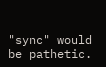"sync" would be pathetic.